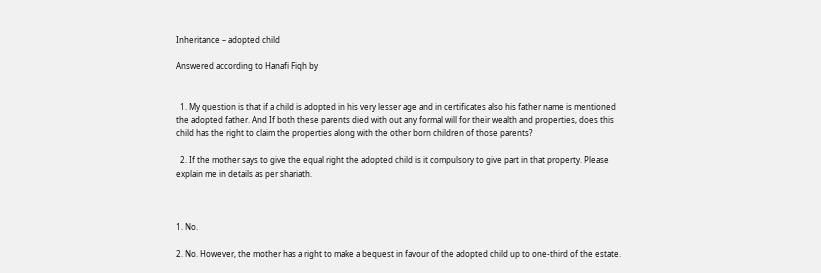Inheritance – adopted child

Answered according to Hanafi Fiqh by


  1. My question is that if a child is adopted in his very lesser age and in certificates also his father name is mentioned the adopted father. And If both these parents died with out any formal will for their wealth and properties, does this child has the right to claim the properties along with the other born children of those parents?

  2. If the mother says to give the equal right the adopted child is it compulsory to give part in that property. Please explain me in details as per shariath.



1. No.

2. No. However, the mother has a right to make a bequest in favour of the adopted child up to one-third of the estate.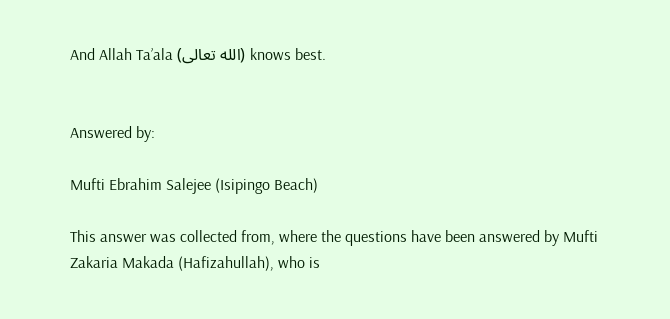And Allah Ta’ala (الله تعالى) knows best.


Answered by:

Mufti Ebrahim Salejee (Isipingo Beach)

This answer was collected from, where the questions have been answered by Mufti Zakaria Makada (Hafizahullah), who is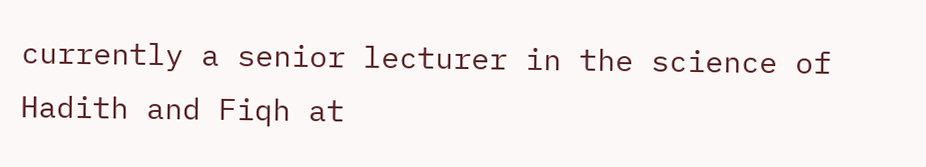currently a senior lecturer in the science of Hadith and Fiqh at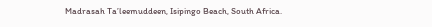Madrasah Ta’leemuddeen, Isipingo Beach, South Africa.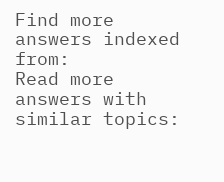Find more answers indexed from:
Read more answers with similar topics: